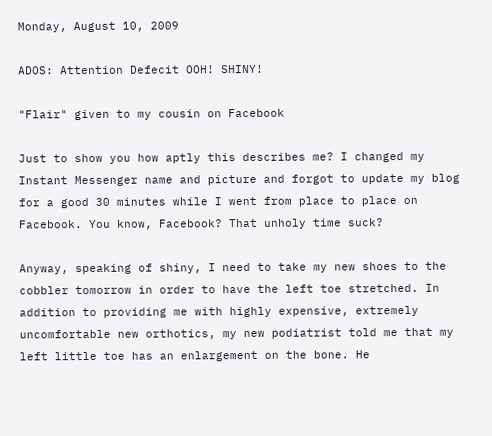Monday, August 10, 2009

ADOS: Attention Defecit OOH! SHINY!

"Flair" given to my cousin on Facebook

Just to show you how aptly this describes me? I changed my Instant Messenger name and picture and forgot to update my blog for a good 30 minutes while I went from place to place on Facebook. You know, Facebook? That unholy time suck?

Anyway, speaking of shiny, I need to take my new shoes to the cobbler tomorrow in order to have the left toe stretched. In addition to providing me with highly expensive, extremely uncomfortable new orthotics, my new podiatrist told me that my left little toe has an enlargement on the bone. He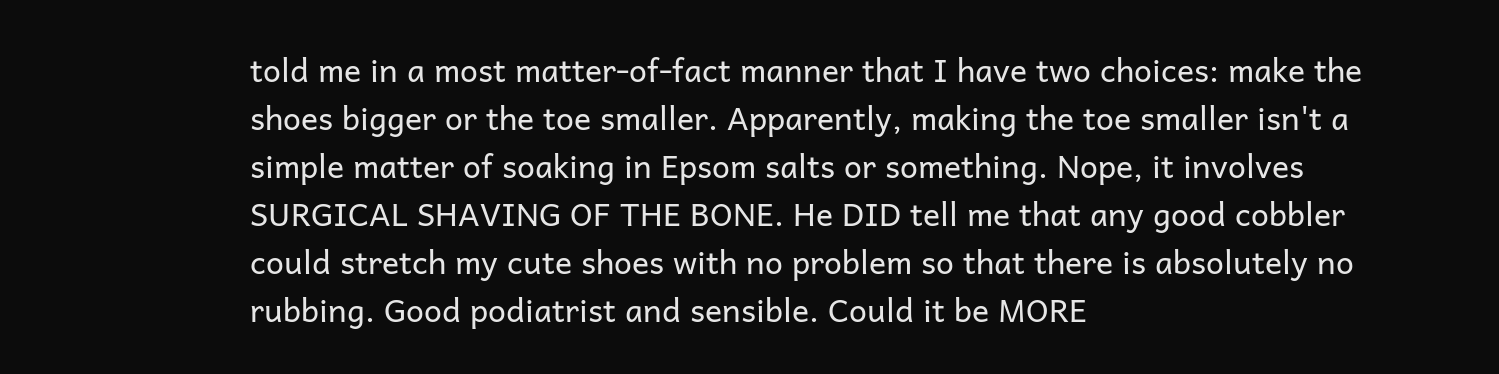told me in a most matter-of-fact manner that I have two choices: make the shoes bigger or the toe smaller. Apparently, making the toe smaller isn't a simple matter of soaking in Epsom salts or something. Nope, it involves SURGICAL SHAVING OF THE BONE. He DID tell me that any good cobbler could stretch my cute shoes with no problem so that there is absolutely no rubbing. Good podiatrist and sensible. Could it be MORE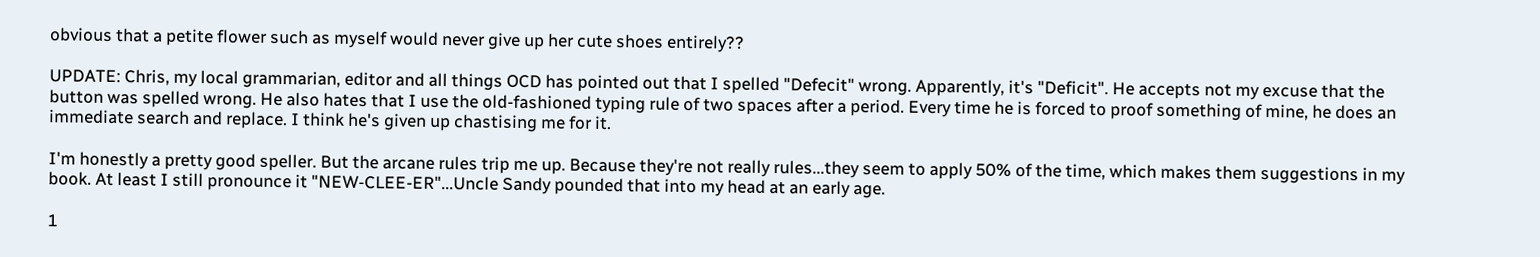obvious that a petite flower such as myself would never give up her cute shoes entirely??

UPDATE: Chris, my local grammarian, editor and all things OCD has pointed out that I spelled "Defecit" wrong. Apparently, it's "Deficit". He accepts not my excuse that the button was spelled wrong. He also hates that I use the old-fashioned typing rule of two spaces after a period. Every time he is forced to proof something of mine, he does an immediate search and replace. I think he's given up chastising me for it.

I'm honestly a pretty good speller. But the arcane rules trip me up. Because they're not really rules...they seem to apply 50% of the time, which makes them suggestions in my book. At least I still pronounce it "NEW-CLEE-ER"...Uncle Sandy pounded that into my head at an early age.

1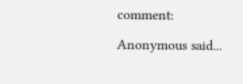comment:

Anonymous said...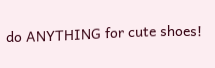do ANYTHING for cute shoes!